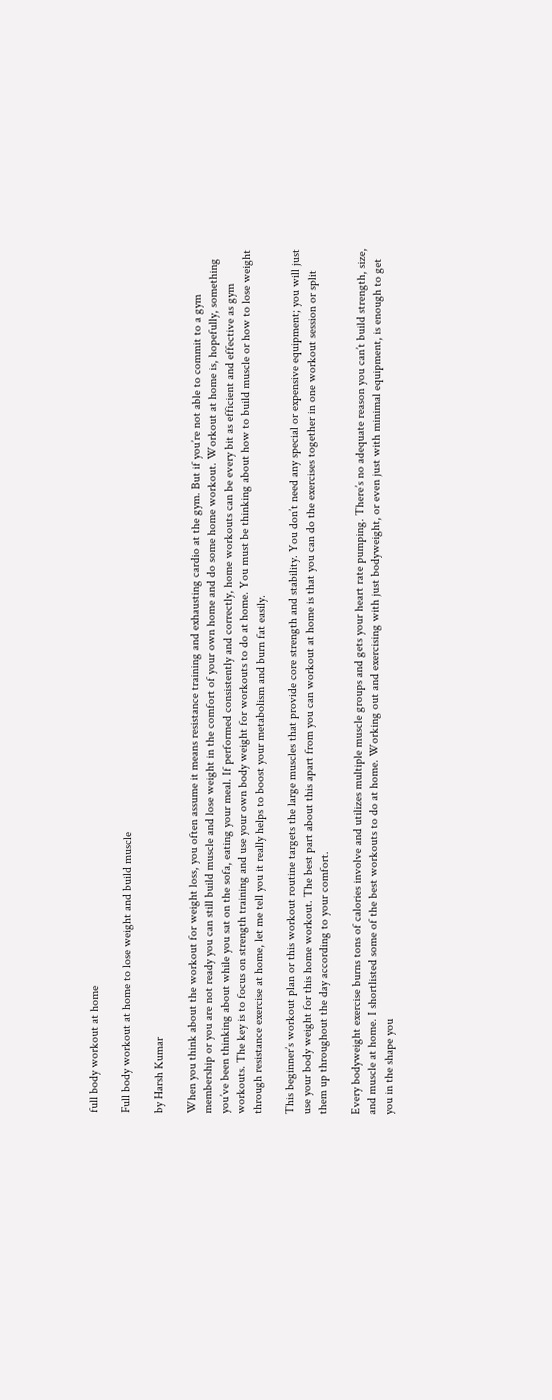full body workout at home

Full body workout at home to lose weight and build muscle

by Harsh Kumar

When you think about the workout for weight loss, you often assume it means resistance training and exhausting cardio at the gym. But if you’re not able to commit to a gym membership or you are not ready you can still build muscle and lose weight in the comfort of your own home and do some home workout. Workout at home is, hopefully, something you’ve been thinking about while you sat on the sofa, eating your meal. If performed consistently and correctly, home workouts can be every bit as efficient and effective as gym workouts. The key is to focus on strength training and use your own body weight for workouts to do at home. You must be thinking about how to build muscle or how to lose weight through resistance exercise at home, let me tell you it really helps to boost your metabolism and burn fat easily.

This beginner’s workout plan or this workout routine targets the large muscles that provide core strength and stability. You don’t need any special or expensive equipment; you will just use your body weight for this home workout. The best part about this apart from you can workout at home is that you can do the exercises together in one workout session or split them up throughout the day according to your comfort.

Every bodyweight exercise burns tons of calories involve and utilizes multiple muscle groups and gets your heart rate pumping. There’s no adequate reason you can’t build strength, size, and muscle at home. I shortlisted some of the best workouts to do at home. Working out and exercising with just bodyweight, or even just with minimal equipment, is enough to get you in the shape you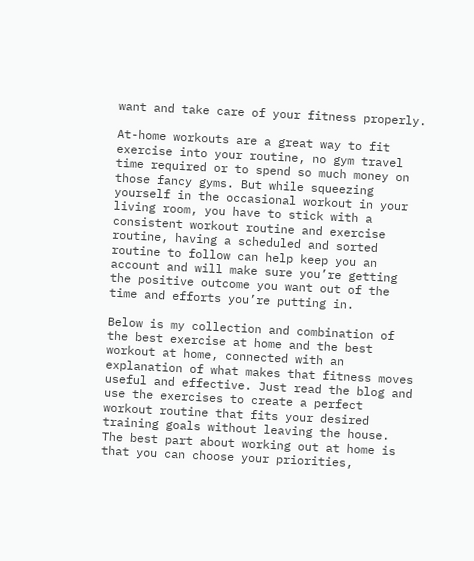want and take care of your fitness properly.

At-home workouts are a great way to fit exercise into your routine, no gym travel time required or to spend so much money on those fancy gyms. But while squeezing yourself in the occasional workout in your living room, you have to stick with a consistent workout routine and exercise routine, having a scheduled and sorted routine to follow can help keep you an account and will make sure you’re getting the positive outcome you want out of the time and efforts you’re putting in.

Below is my collection and combination of the best exercise at home and the best workout at home, connected with an explanation of what makes that fitness moves useful and effective. Just read the blog and use the exercises to create a perfect workout routine that fits your desired training goals without leaving the house. The best part about working out at home is that you can choose your priorities,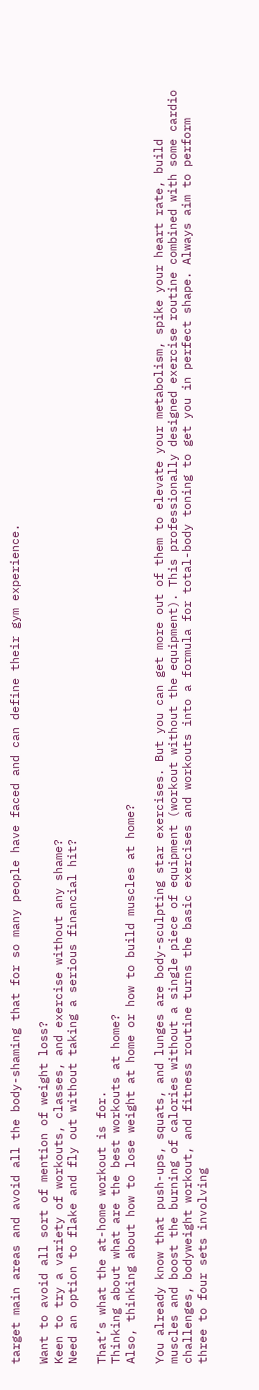target main areas and avoid all the body-shaming that for so many people have faced and can define their gym experience.

Want to avoid all sort of mention of weight loss?
Keen to try a variety of workouts, classes, and exercise without any shame?
Need an option to flake and fly out without taking a serious financial hit?

That’s what the at-home workout is for.
Thinking about what are the best workouts at home?
Also, thinking about how to lose weight at home or how to build muscles at home?

You already know that push-ups, squats, and lunges are body-sculpting star exercises. But you can get more out of them to elevate your metabolism, spike your heart rate, build muscles and boost the burning of calories without a single piece of equipment (workout without the equipment). This professionally designed exercise routine combined with some cardio challenges, bodyweight workout, and fitness routine turns the basic exercises and workouts into a formula for total-body toning to get you in perfect shape. Always aim to perform three to four sets involving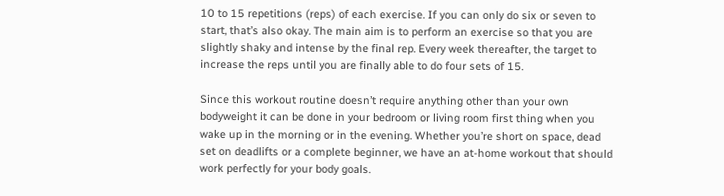10 to 15 repetitions (reps) of each exercise. If you can only do six or seven to start, that’s also okay. The main aim is to perform an exercise so that you are slightly shaky and intense by the final rep. Every week thereafter, the target to increase the reps until you are finally able to do four sets of 15.

Since this workout routine doesn’t require anything other than your own bodyweight it can be done in your bedroom or living room first thing when you wake up in the morning or in the evening. Whether you’re short on space, dead set on deadlifts or a complete beginner, we have an at-home workout that should work perfectly for your body goals.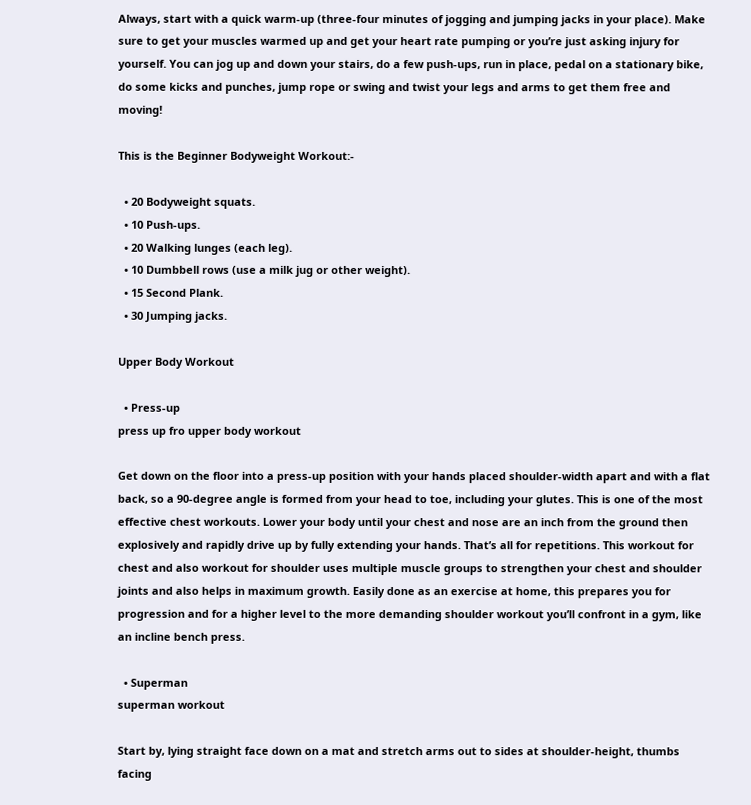Always, start with a quick warm-up (three-four minutes of jogging and jumping jacks in your place). Make sure to get your muscles warmed up and get your heart rate pumping or you’re just asking injury for yourself. You can jog up and down your stairs, do a few push-ups, run in place, pedal on a stationary bike, do some kicks and punches, jump rope or swing and twist your legs and arms to get them free and moving!

This is the Beginner Bodyweight Workout:-

  • 20 Bodyweight squats.
  • 10 Push-ups.
  • 20 Walking lunges (each leg).
  • 10 Dumbbell rows (use a milk jug or other weight).
  • 15 Second Plank.
  • 30 Jumping jacks.

Upper Body Workout

  • Press-up
press up fro upper body workout

Get down on the floor into a press-up position with your hands placed shoulder-width apart and with a flat back, so a 90-degree angle is formed from your head to toe, including your glutes. This is one of the most effective chest workouts. Lower your body until your chest and nose are an inch from the ground then explosively and rapidly drive up by fully extending your hands. That’s all for repetitions. This workout for chest and also workout for shoulder uses multiple muscle groups to strengthen your chest and shoulder joints and also helps in maximum growth. Easily done as an exercise at home, this prepares you for progression and for a higher level to the more demanding shoulder workout you’ll confront in a gym, like an incline bench press.

  • Superman
superman workout

Start by, lying straight face down on a mat and stretch arms out to sides at shoulder-height, thumbs facing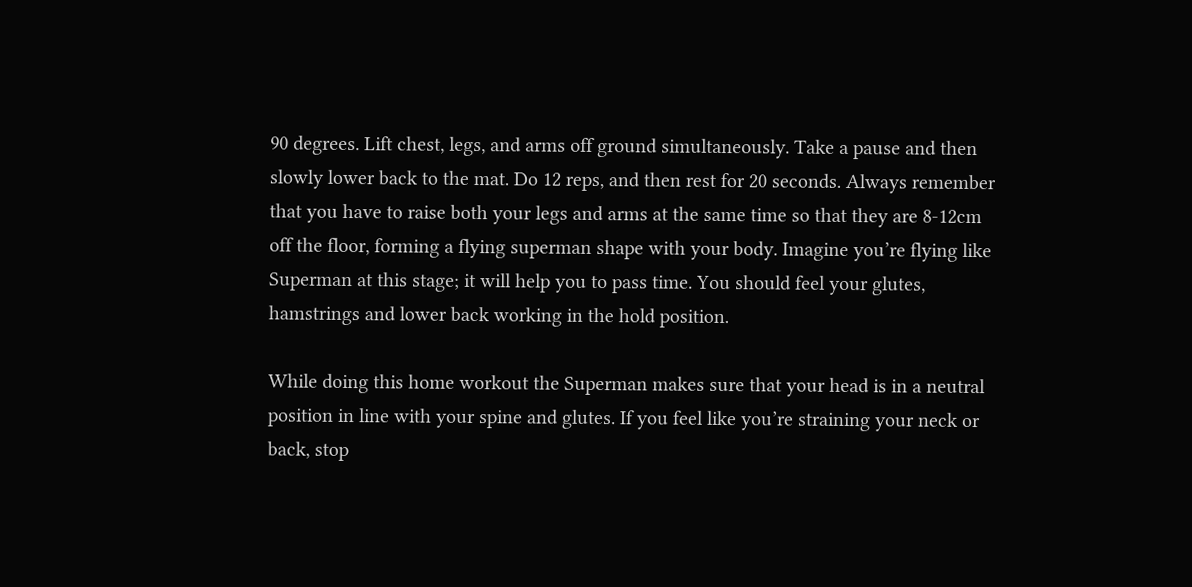90 degrees. Lift chest, legs, and arms off ground simultaneously. Take a pause and then slowly lower back to the mat. Do 12 reps, and then rest for 20 seconds. Always remember that you have to raise both your legs and arms at the same time so that they are 8-12cm off the floor, forming a flying superman shape with your body. Imagine you’re flying like Superman at this stage; it will help you to pass time. You should feel your glutes, hamstrings and lower back working in the hold position.

While doing this home workout the Superman makes sure that your head is in a neutral position in line with your spine and glutes. If you feel like you’re straining your neck or back, stop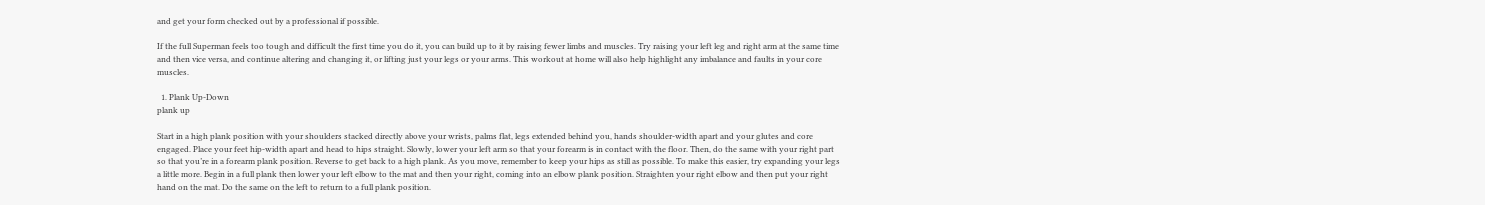and get your form checked out by a professional if possible.

If the full Superman feels too tough and difficult the first time you do it, you can build up to it by raising fewer limbs and muscles. Try raising your left leg and right arm at the same time and then vice versa, and continue altering and changing it, or lifting just your legs or your arms. This workout at home will also help highlight any imbalance and faults in your core muscles.

  1. Plank Up-Down
plank up

Start in a high plank position with your shoulders stacked directly above your wrists, palms flat, legs extended behind you, hands shoulder-width apart and your glutes and core engaged. Place your feet hip-width apart and head to hips straight. Slowly, lower your left arm so that your forearm is in contact with the floor. Then, do the same with your right part so that you’re in a forearm plank position. Reverse to get back to a high plank. As you move, remember to keep your hips as still as possible. To make this easier, try expanding your legs a little more. Begin in a full plank then lower your left elbow to the mat and then your right, coming into an elbow plank position. Straighten your right elbow and then put your right hand on the mat. Do the same on the left to return to a full plank position.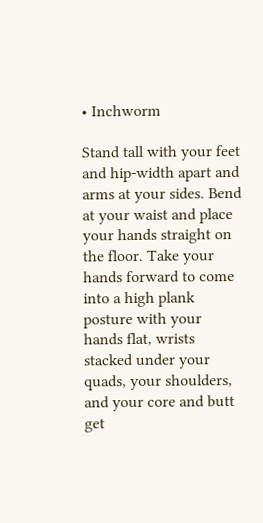• Inchworm

Stand tall with your feet and hip-width apart and arms at your sides. Bend at your waist and place your hands straight on the floor. Take your hands forward to come into a high plank posture with your hands flat, wrists stacked under your quads, your shoulders, and your core and butt get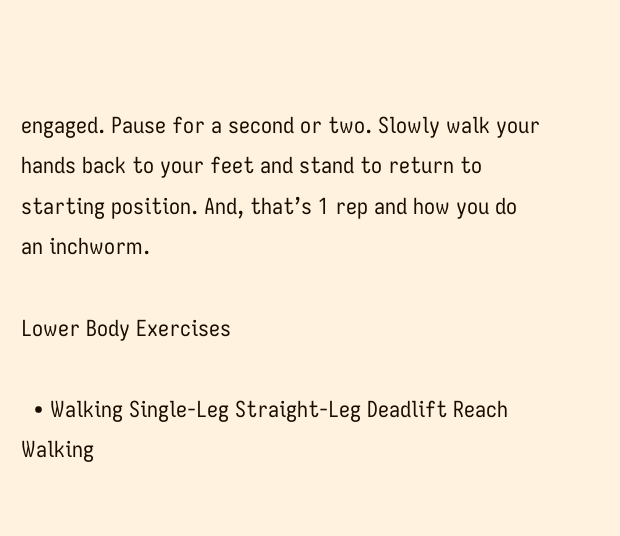engaged. Pause for a second or two. Slowly walk your hands back to your feet and stand to return to starting position. And, that’s 1 rep and how you do an inchworm.

Lower Body Exercises

  • Walking Single-Leg Straight-Leg Deadlift Reach
Walking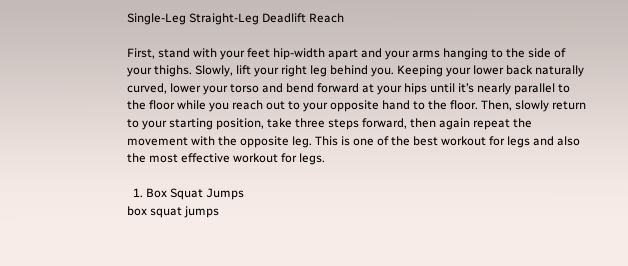Single-Leg Straight-Leg Deadlift Reach

First, stand with your feet hip-width apart and your arms hanging to the side of your thighs. Slowly, lift your right leg behind you. Keeping your lower back naturally curved, lower your torso and bend forward at your hips until it’s nearly parallel to the floor while you reach out to your opposite hand to the floor. Then, slowly return to your starting position, take three steps forward, then again repeat the movement with the opposite leg. This is one of the best workout for legs and also the most effective workout for legs.

  1. Box Squat Jumps
box squat jumps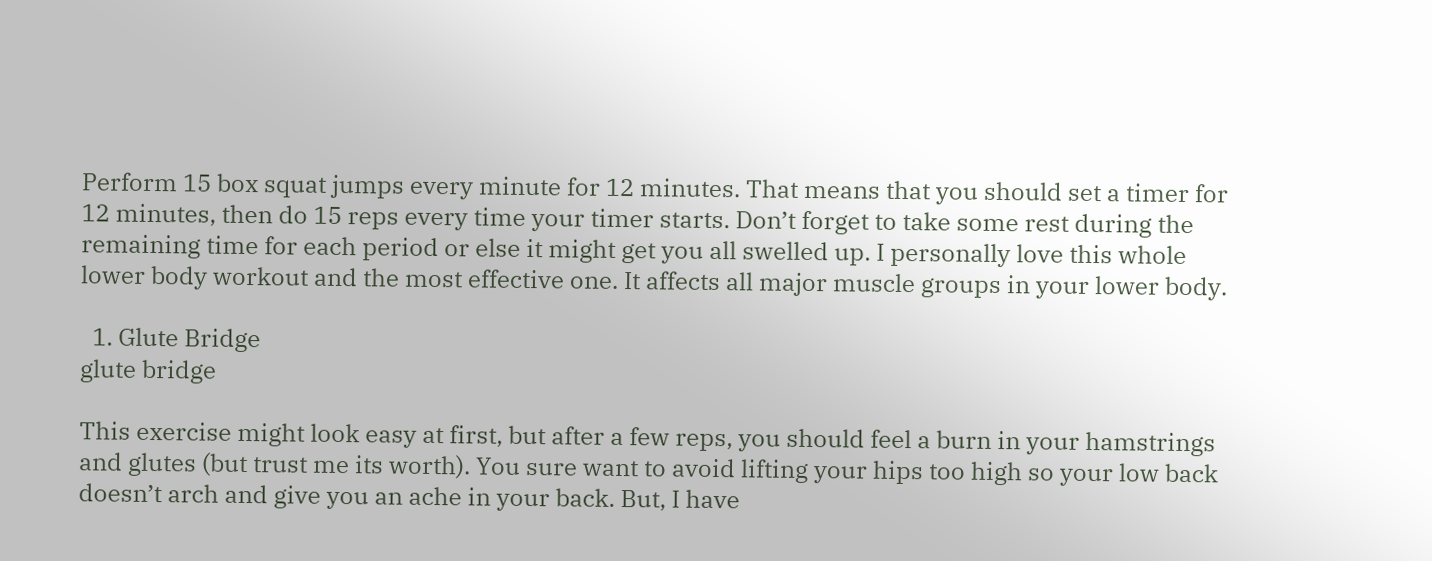Perform 15 box squat jumps every minute for 12 minutes. That means that you should set a timer for 12 minutes, then do 15 reps every time your timer starts. Don’t forget to take some rest during the remaining time for each period or else it might get you all swelled up. I personally love this whole lower body workout and the most effective one. It affects all major muscle groups in your lower body.

  1. Glute Bridge
glute bridge

This exercise might look easy at first, but after a few reps, you should feel a burn in your hamstrings and glutes (but trust me its worth). You sure want to avoid lifting your hips too high so your low back doesn’t arch and give you an ache in your back. But, I have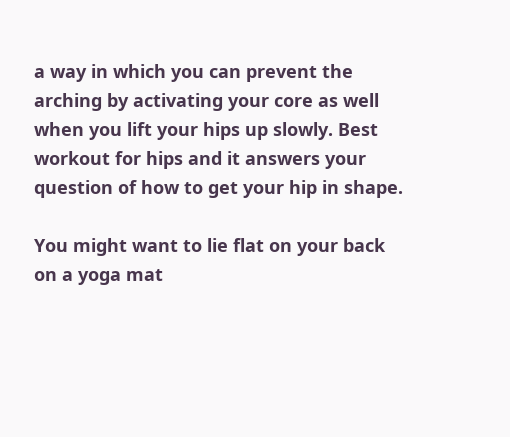a way in which you can prevent the arching by activating your core as well when you lift your hips up slowly. Best workout for hips and it answers your question of how to get your hip in shape.

You might want to lie flat on your back on a yoga mat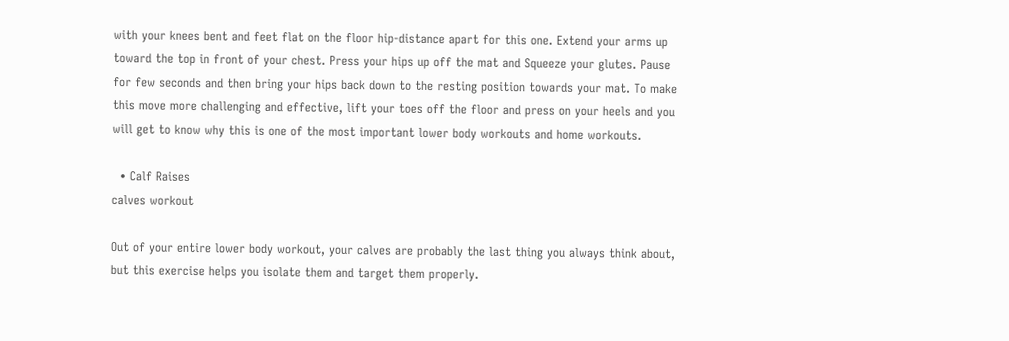with your knees bent and feet flat on the floor hip-distance apart for this one. Extend your arms up toward the top in front of your chest. Press your hips up off the mat and Squeeze your glutes. Pause for few seconds and then bring your hips back down to the resting position towards your mat. To make this move more challenging and effective, lift your toes off the floor and press on your heels and you will get to know why this is one of the most important lower body workouts and home workouts.

  • Calf Raises
calves workout

Out of your entire lower body workout, your calves are probably the last thing you always think about, but this exercise helps you isolate them and target them properly.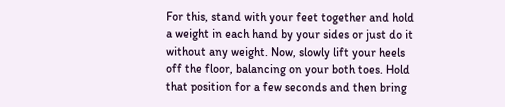For this, stand with your feet together and hold a weight in each hand by your sides or just do it without any weight. Now, slowly lift your heels off the floor, balancing on your both toes. Hold that position for a few seconds and then bring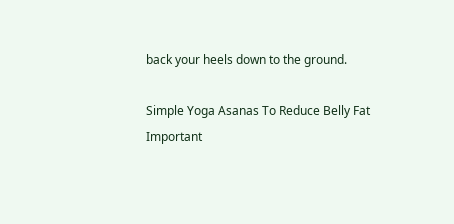back your heels down to the ground.

Simple Yoga Asanas To Reduce Belly Fat
Important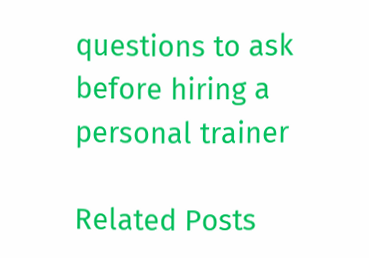questions to ask before hiring a personal trainer

Related Posts